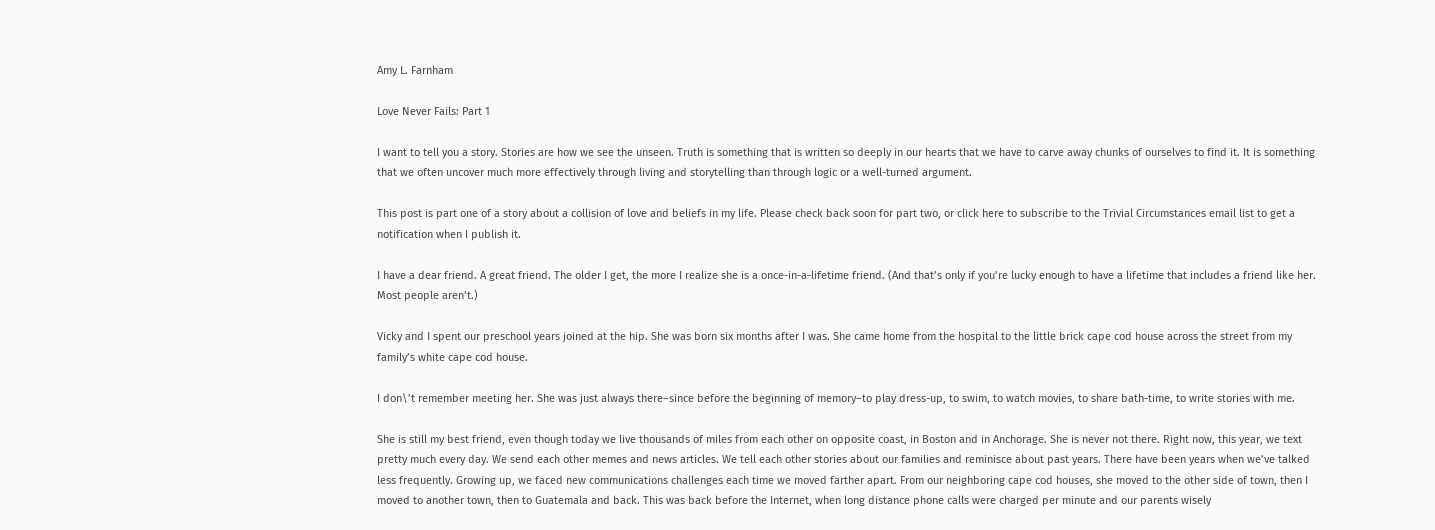Amy L. Farnham

Love Never Fails: Part 1

I want to tell you a story. Stories are how we see the unseen. Truth is something that is written so deeply in our hearts that we have to carve away chunks of ourselves to find it. It is something that we often uncover much more effectively through living and storytelling than through logic or a well-turned argument.

This post is part one of a story about a collision of love and beliefs in my life. Please check back soon for part two, or click here to subscribe to the Trivial Circumstances email list to get a notification when I publish it.

I have a dear friend. A great friend. The older I get, the more I realize she is a once-in-a-lifetime friend. (And that’s only if you’re lucky enough to have a lifetime that includes a friend like her. Most people aren’t.)

Vicky and I spent our preschool years joined at the hip. She was born six months after I was. She came home from the hospital to the little brick cape cod house across the street from my family’s white cape cod house.

I don\’t remember meeting her. She was just always there–since before the beginning of memory–to play dress-up, to swim, to watch movies, to share bath-time, to write stories with me.

She is still my best friend, even though today we live thousands of miles from each other on opposite coast, in Boston and in Anchorage. She is never not there. Right now, this year, we text pretty much every day. We send each other memes and news articles. We tell each other stories about our families and reminisce about past years. There have been years when we’ve talked less frequently. Growing up, we faced new communications challenges each time we moved farther apart. From our neighboring cape cod houses, she moved to the other side of town, then I moved to another town, then to Guatemala and back. This was back before the Internet, when long distance phone calls were charged per minute and our parents wisely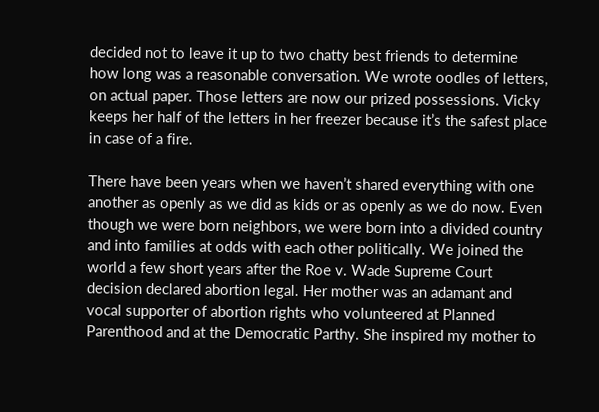decided not to leave it up to two chatty best friends to determine how long was a reasonable conversation. We wrote oodles of letters, on actual paper. Those letters are now our prized possessions. Vicky keeps her half of the letters in her freezer because it’s the safest place in case of a fire.

There have been years when we haven’t shared everything with one another as openly as we did as kids or as openly as we do now. Even though we were born neighbors, we were born into a divided country and into families at odds with each other politically. We joined the world a few short years after the Roe v. Wade Supreme Court decision declared abortion legal. Her mother was an adamant and vocal supporter of abortion rights who volunteered at Planned Parenthood and at the Democratic Parthy. She inspired my mother to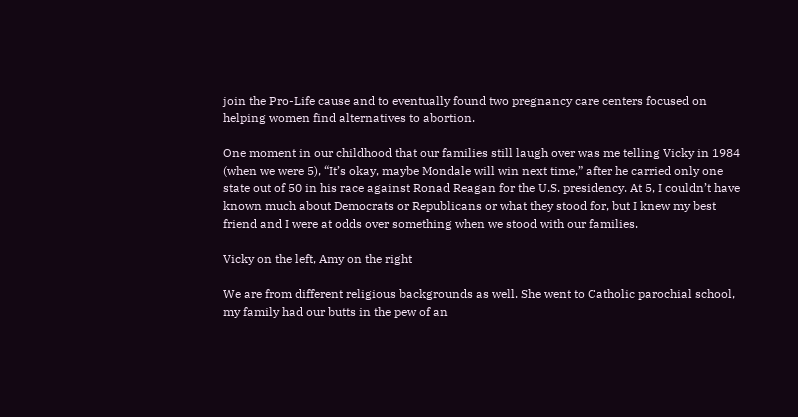join the Pro-Life cause and to eventually found two pregnancy care centers focused on helping women find alternatives to abortion.

One moment in our childhood that our families still laugh over was me telling Vicky in 1984 (when we were 5), “It’s okay, maybe Mondale will win next time,” after he carried only one state out of 50 in his race against Ronad Reagan for the U.S. presidency. At 5, I couldn’t have known much about Democrats or Republicans or what they stood for, but I knew my best friend and I were at odds over something when we stood with our families.

Vicky on the left, Amy on the right

We are from different religious backgrounds as well. She went to Catholic parochial school, my family had our butts in the pew of an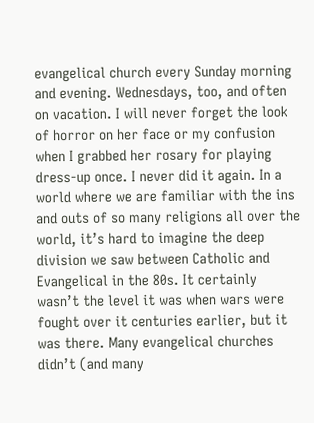evangelical church every Sunday morning and evening. Wednesdays, too, and often on vacation. I will never forget the look of horror on her face or my confusion when I grabbed her rosary for playing dress-up once. I never did it again. In a world where we are familiar with the ins and outs of so many religions all over the world, it’s hard to imagine the deep division we saw between Catholic and Evangelical in the 80s. It certainly wasn’t the level it was when wars were fought over it centuries earlier, but it was there. Many evangelical churches didn’t (and many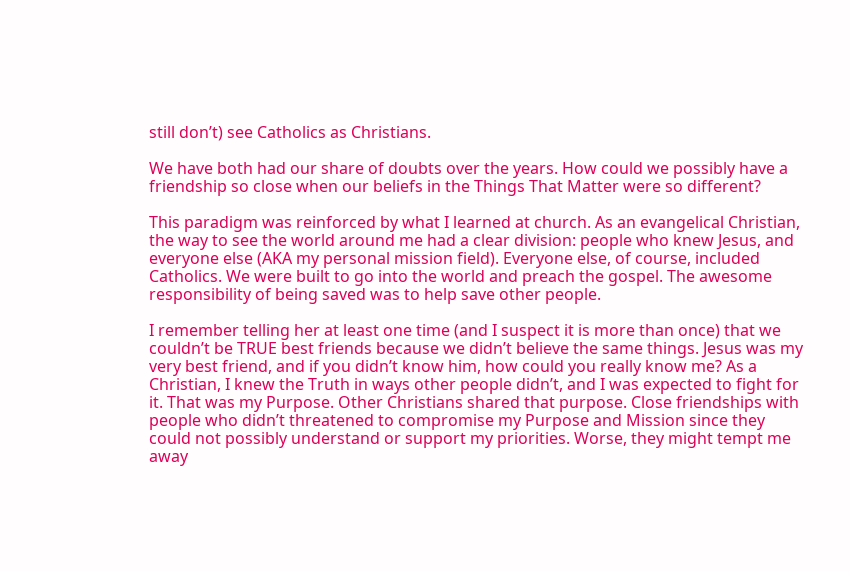still don’t) see Catholics as Christians.

We have both had our share of doubts over the years. How could we possibly have a friendship so close when our beliefs in the Things That Matter were so different?

This paradigm was reinforced by what I learned at church. As an evangelical Christian, the way to see the world around me had a clear division: people who knew Jesus, and everyone else (AKA my personal mission field). Everyone else, of course, included Catholics. We were built to go into the world and preach the gospel. The awesome responsibility of being saved was to help save other people.

I remember telling her at least one time (and I suspect it is more than once) that we couldn’t be TRUE best friends because we didn’t believe the same things. Jesus was my very best friend, and if you didn’t know him, how could you really know me? As a Christian, I knew the Truth in ways other people didn’t, and I was expected to fight for it. That was my Purpose. Other Christians shared that purpose. Close friendships with people who didn’t threatened to compromise my Purpose and Mission since they could not possibly understand or support my priorities. Worse, they might tempt me away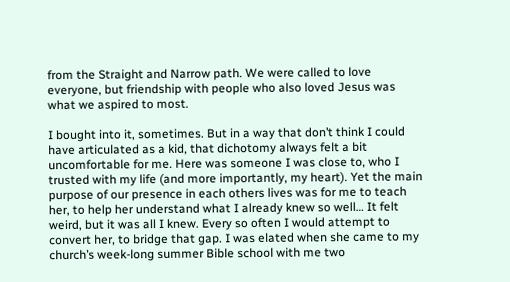from the Straight and Narrow path. We were called to love everyone, but friendship with people who also loved Jesus was what we aspired to most.

I bought into it, sometimes. But in a way that don’t think I could have articulated as a kid, that dichotomy always felt a bit uncomfortable for me. Here was someone I was close to, who I trusted with my life (and more importantly, my heart). Yet the main purpose of our presence in each others lives was for me to teach her, to help her understand what I already knew so well… It felt weird, but it was all I knew. Every so often I would attempt to convert her, to bridge that gap. I was elated when she came to my church’s week-long summer Bible school with me two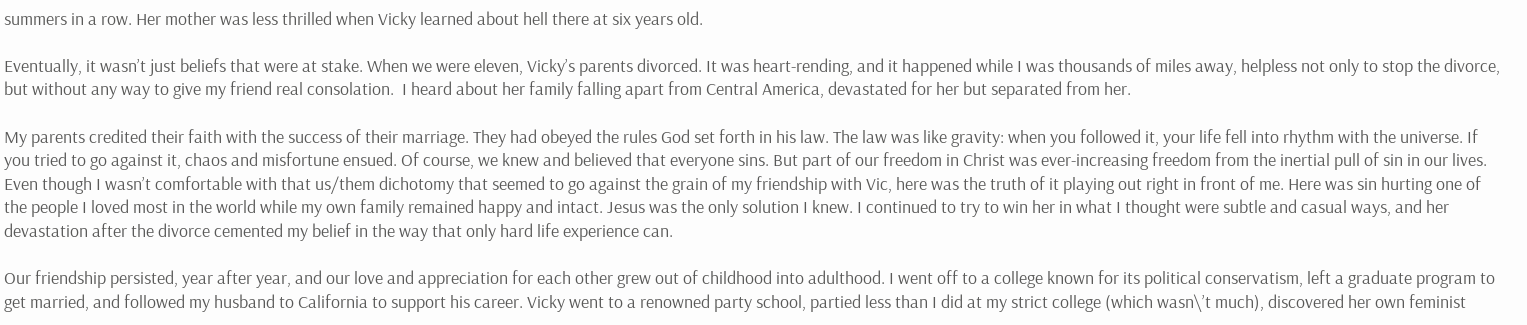summers in a row. Her mother was less thrilled when Vicky learned about hell there at six years old.

Eventually, it wasn’t just beliefs that were at stake. When we were eleven, Vicky’s parents divorced. It was heart-rending, and it happened while I was thousands of miles away, helpless not only to stop the divorce, but without any way to give my friend real consolation.  I heard about her family falling apart from Central America, devastated for her but separated from her.

My parents credited their faith with the success of their marriage. They had obeyed the rules God set forth in his law. The law was like gravity: when you followed it, your life fell into rhythm with the universe. If you tried to go against it, chaos and misfortune ensued. Of course, we knew and believed that everyone sins. But part of our freedom in Christ was ever-increasing freedom from the inertial pull of sin in our lives. Even though I wasn’t comfortable with that us/them dichotomy that seemed to go against the grain of my friendship with Vic, here was the truth of it playing out right in front of me. Here was sin hurting one of the people I loved most in the world while my own family remained happy and intact. Jesus was the only solution I knew. I continued to try to win her in what I thought were subtle and casual ways, and her devastation after the divorce cemented my belief in the way that only hard life experience can.

Our friendship persisted, year after year, and our love and appreciation for each other grew out of childhood into adulthood. I went off to a college known for its political conservatism, left a graduate program to get married, and followed my husband to California to support his career. Vicky went to a renowned party school, partied less than I did at my strict college (which wasn\’t much), discovered her own feminist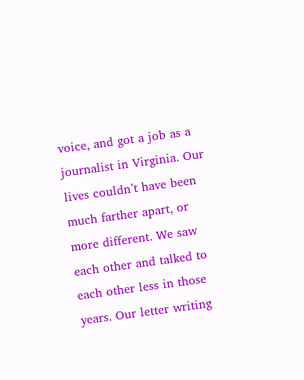voice, and got a job as a journalist in Virginia. Our lives couldn’t have been much farther apart, or more different. We saw each other and talked to each other less in those years. Our letter writing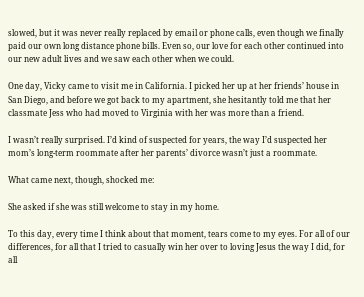slowed, but it was never really replaced by email or phone calls, even though we finally paid our own long distance phone bills. Even so, our love for each other continued into our new adult lives and we saw each other when we could.

One day, Vicky came to visit me in California. I picked her up at her friends’ house in San Diego, and before we got back to my apartment, she hesitantly told me that her classmate Jess who had moved to Virginia with her was more than a friend.

I wasn’t really surprised. I’d kind of suspected for years, the way I’d suspected her mom’s long-term roommate after her parents’ divorce wasn’t just a roommate.

What came next, though, shocked me:

She asked if she was still welcome to stay in my home.

To this day, every time I think about that moment, tears come to my eyes. For all of our differences, for all that I tried to casually win her over to loving Jesus the way I did, for all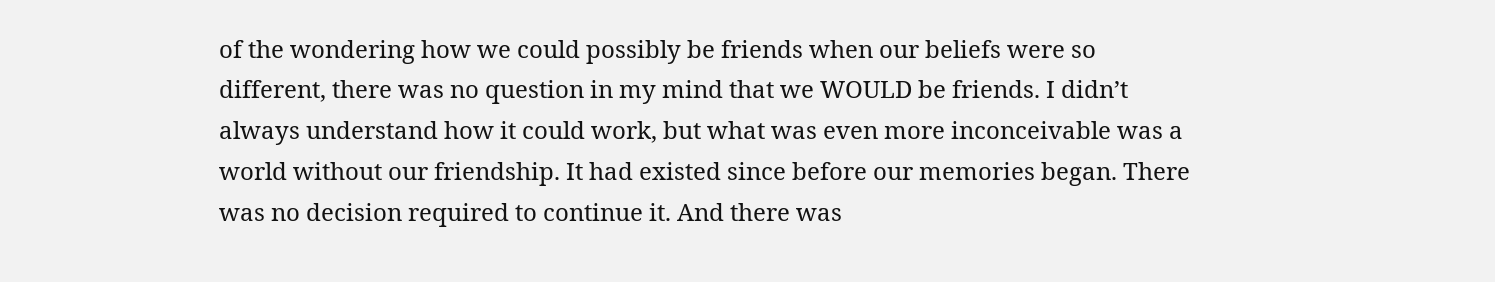of the wondering how we could possibly be friends when our beliefs were so different, there was no question in my mind that we WOULD be friends. I didn’t always understand how it could work, but what was even more inconceivable was a world without our friendship. It had existed since before our memories began. There was no decision required to continue it. And there was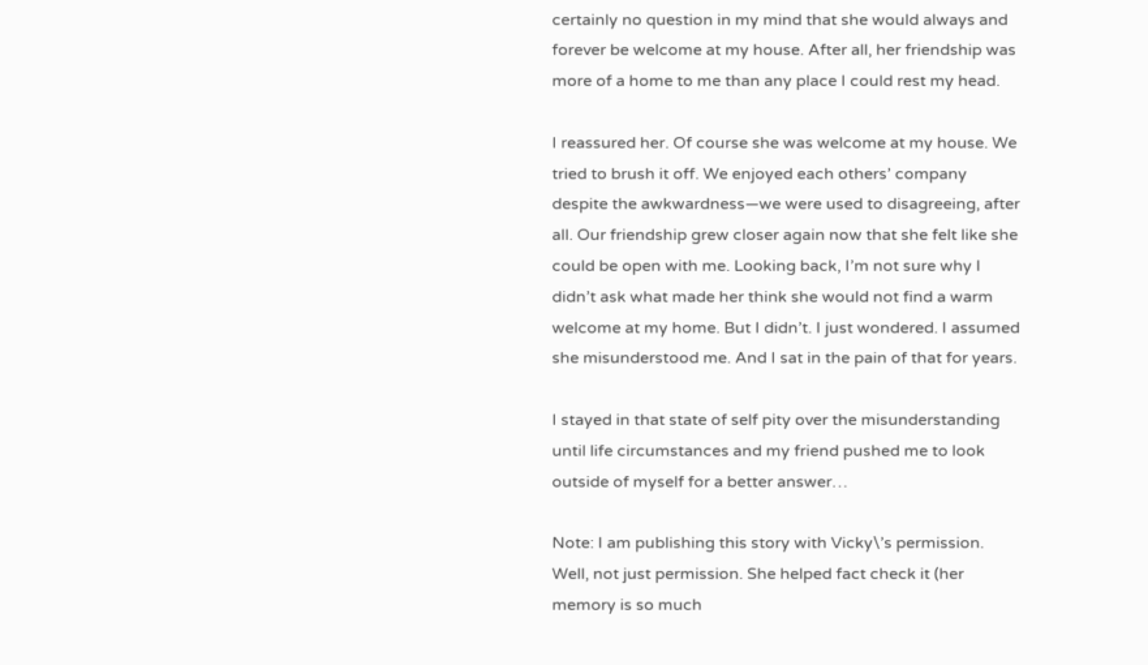certainly no question in my mind that she would always and forever be welcome at my house. After all, her friendship was more of a home to me than any place I could rest my head.

I reassured her. Of course she was welcome at my house. We tried to brush it off. We enjoyed each others’ company despite the awkwardness—we were used to disagreeing, after all. Our friendship grew closer again now that she felt like she could be open with me. Looking back, I’m not sure why I didn’t ask what made her think she would not find a warm welcome at my home. But I didn’t. I just wondered. I assumed she misunderstood me. And I sat in the pain of that for years.

I stayed in that state of self pity over the misunderstanding until life circumstances and my friend pushed me to look outside of myself for a better answer…

Note: I am publishing this story with Vicky\’s permission. Well, not just permission. She helped fact check it (her memory is so much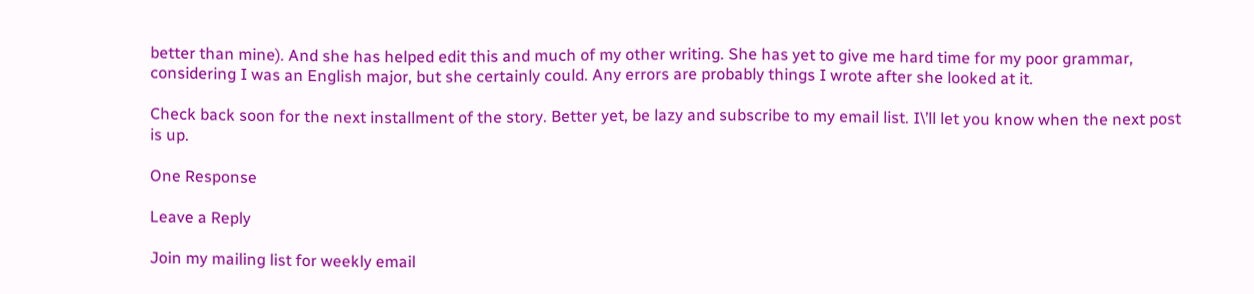better than mine). And she has helped edit this and much of my other writing. She has yet to give me hard time for my poor grammar, considering I was an English major, but she certainly could. Any errors are probably things I wrote after she looked at it.

Check back soon for the next installment of the story. Better yet, be lazy and subscribe to my email list. I\’ll let you know when the next post is up.

One Response

Leave a Reply

Join my mailing list for weekly email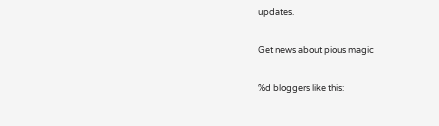updates.

Get news about pious magic

%d bloggers like this: